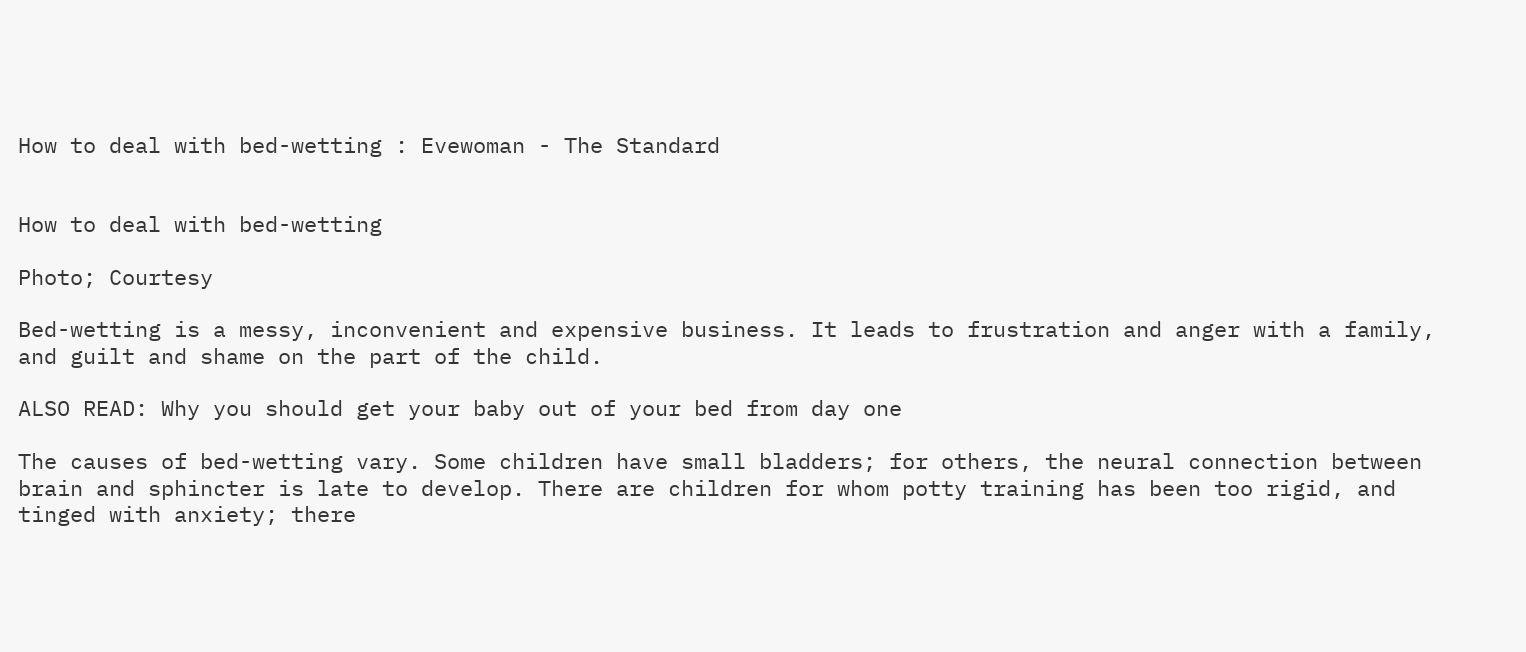How to deal with bed-wetting : Evewoman - The Standard


How to deal with bed-wetting

Photo; Courtesy

Bed-wetting is a messy, inconvenient and expensive business. It leads to frustration and anger with a family, and guilt and shame on the part of the child.

ALSO READ: Why you should get your baby out of your bed from day one

The causes of bed-wetting vary. Some children have small bladders; for others, the neural connection between brain and sphincter is late to develop. There are children for whom potty training has been too rigid, and tinged with anxiety; there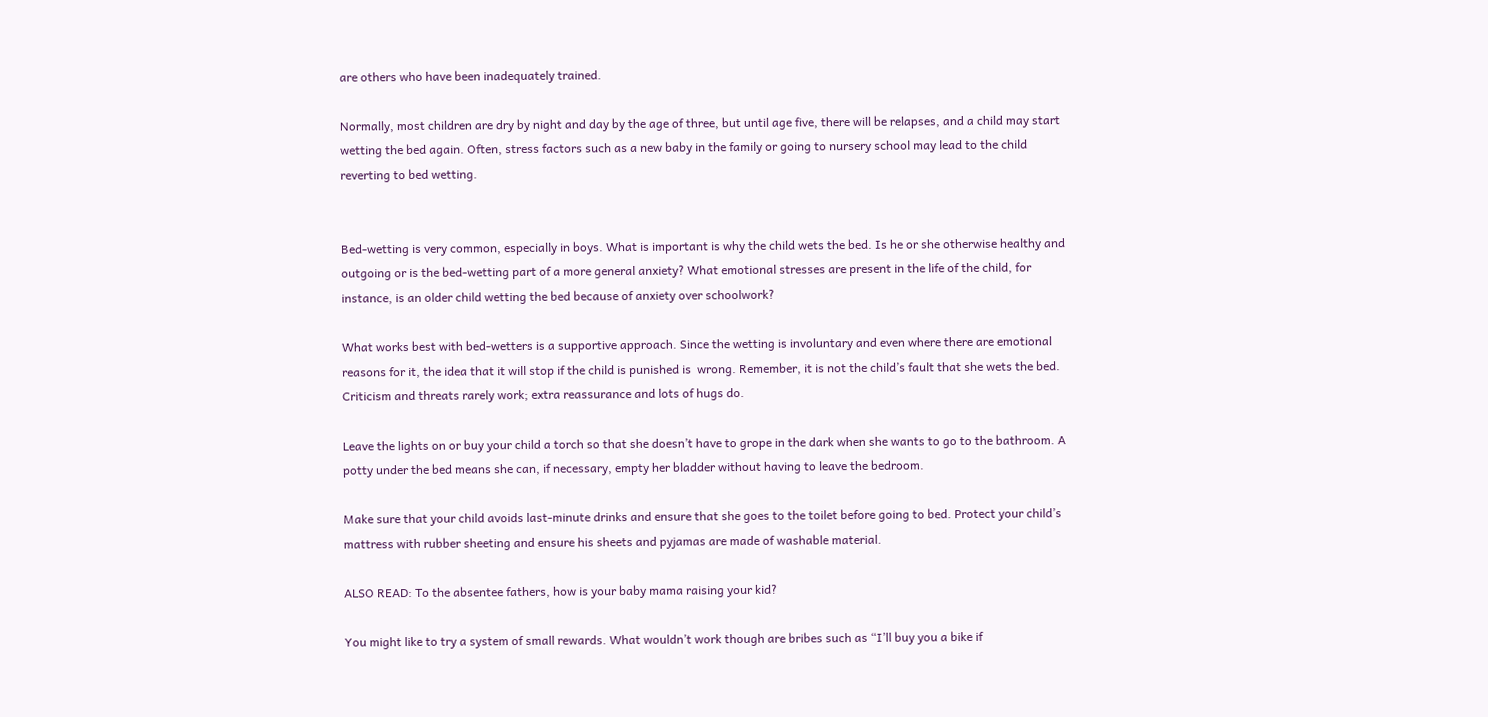are others who have been inadequately trained.

Normally, most children are dry by night and day by the age of three, but until age five, there will be relapses, and a child may start wetting the bed again. Often, stress factors such as a new baby in the family or going to nursery school may lead to the child reverting to bed wetting.


Bed-wetting is very common, especially in boys. What is important is why the child wets the bed. Is he or she otherwise healthy and outgoing or is the bed-wetting part of a more general anxiety? What emotional stresses are present in the life of the child, for instance, is an older child wetting the bed because of anxiety over schoolwork?

What works best with bed-wetters is a supportive approach. Since the wetting is involuntary and even where there are emotional reasons for it, the idea that it will stop if the child is punished is  wrong. Remember, it is not the child’s fault that she wets the bed. Criticism and threats rarely work; extra reassurance and lots of hugs do.

Leave the lights on or buy your child a torch so that she doesn’t have to grope in the dark when she wants to go to the bathroom. A potty under the bed means she can, if necessary, empty her bladder without having to leave the bedroom.

Make sure that your child avoids last-minute drinks and ensure that she goes to the toilet before going to bed. Protect your child’s mattress with rubber sheeting and ensure his sheets and pyjamas are made of washable material.

ALSO READ: To the absentee fathers, how is your baby mama raising your kid?

You might like to try a system of small rewards. What wouldn’t work though are bribes such as “I’ll buy you a bike if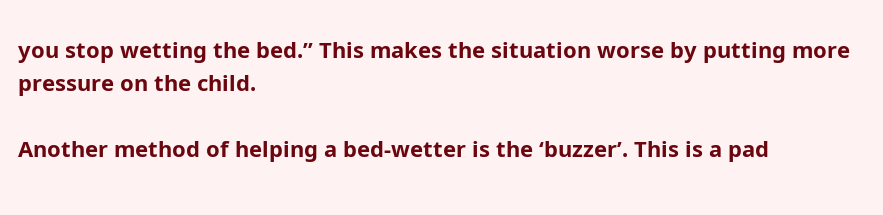you stop wetting the bed.” This makes the situation worse by putting more pressure on the child.

Another method of helping a bed-wetter is the ‘buzzer’. This is a pad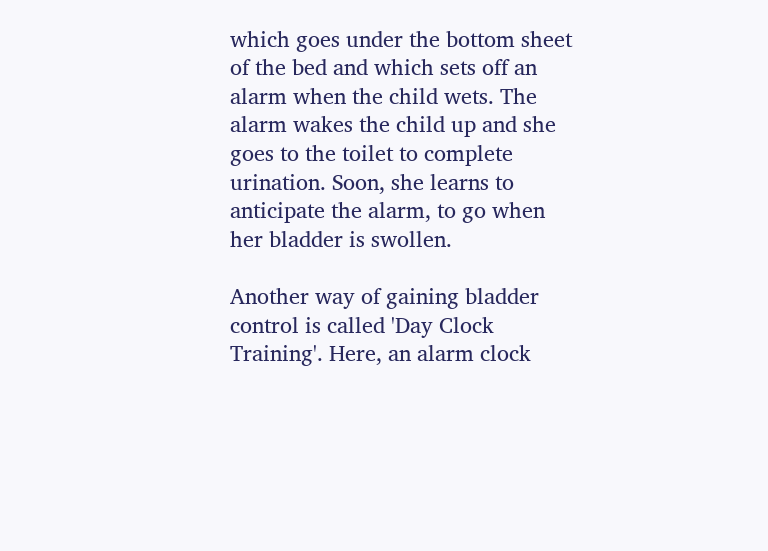which goes under the bottom sheet of the bed and which sets off an alarm when the child wets. The alarm wakes the child up and she goes to the toilet to complete urination. Soon, she learns to anticipate the alarm, to go when her bladder is swollen.

Another way of gaining bladder control is called 'Day Clock Training'. Here, an alarm clock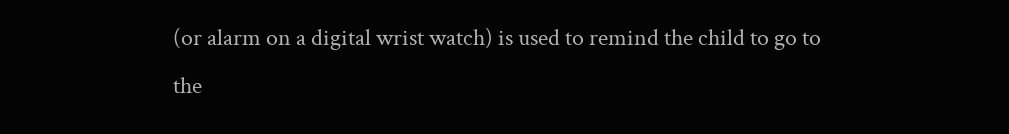(or alarm on a digital wrist watch) is used to remind the child to go to the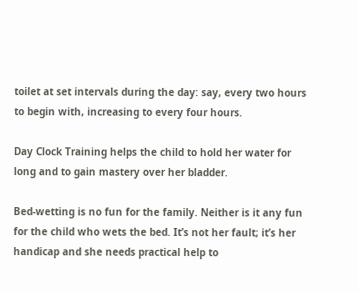toilet at set intervals during the day: say, every two hours to begin with, increasing to every four hours.

Day Clock Training helps the child to hold her water for long and to gain mastery over her bladder.

Bed-wetting is no fun for the family. Neither is it any fun for the child who wets the bed. It’s not her fault; it’s her handicap and she needs practical help to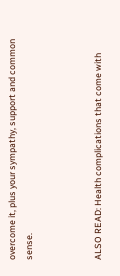overcome it, plus your sympathy, support and common sense.



ALSO READ: Health complications that come with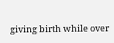giving birth while over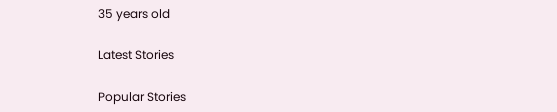35 years old

Latest Stories

Popular Stories